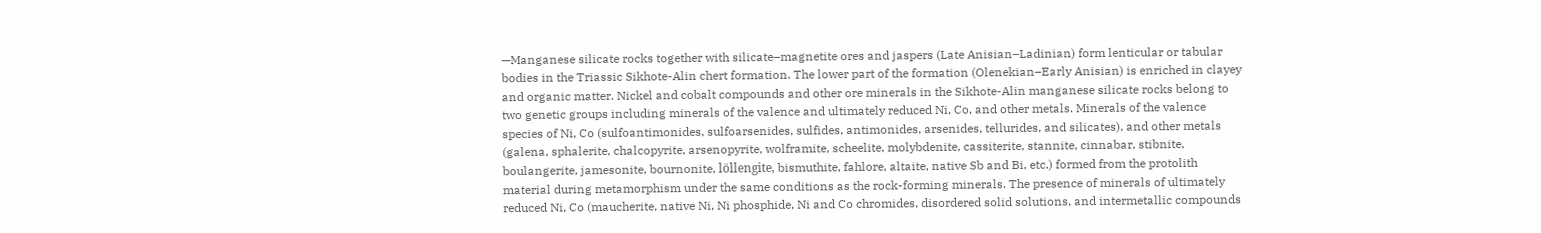—Manganese silicate rocks together with silicate–magnetite ores and jaspers (Late Anisian–Ladinian) form lenticular or tabular bodies in the Triassic Sikhote-Alin chert formation. The lower part of the formation (Olenekian–Early Anisian) is enriched in clayey and organic matter. Nickel and cobalt compounds and other ore minerals in the Sikhote-Alin manganese silicate rocks belong to two genetic groups including minerals of the valence and ultimately reduced Ni, Co, and other metals. Minerals of the valence species of Ni, Co (sulfoantimonides, sulfoarsenides, sulfides, antimonides, arsenides, tellurides, and silicates), and other metals (galena, sphalerite, chalcopyrite, arsenopyrite, wolframite, scheelite, molybdenite, cassiterite, stannite, cinnabar, stibnite, boulangerite, jamesonite, bournonite, löllengite, bismuthite, fahlore, altaite, native Sb and Bi, etc.) formed from the protolith material during metamorphism under the same conditions as the rock-forming minerals. The presence of minerals of ultimately reduced Ni, Co (maucherite, native Ni, Ni phosphide, Ni and Co chromides, disordered solid solutions, and intermetallic compounds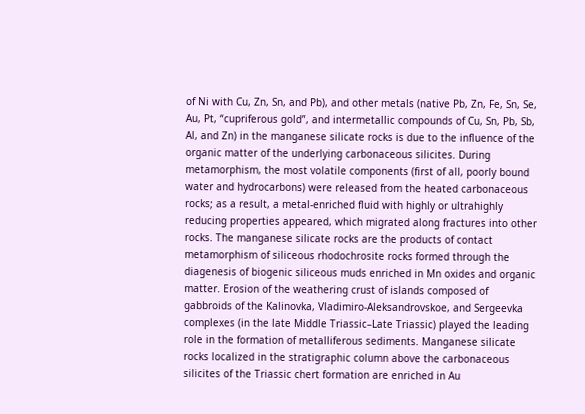of Ni with Cu, Zn, Sn, and Pb), and other metals (native Pb, Zn, Fe, Sn, Se, Au, Pt, “cupriferous gold”, and intermetallic compounds of Cu, Sn, Pb, Sb, Al, and Zn) in the manganese silicate rocks is due to the influence of the organic matter of the underlying carbonaceous silicites. During metamorphism, the most volatile components (first of all, poorly bound water and hydrocarbons) were released from the heated carbonaceous rocks; as a result, a metal-enriched fluid with highly or ultrahighly reducing properties appeared, which migrated along fractures into other rocks. The manganese silicate rocks are the products of contact metamorphism of siliceous rhodochrosite rocks formed through the diagenesis of biogenic siliceous muds enriched in Mn oxides and organic matter. Erosion of the weathering crust of islands composed of gabbroids of the Kalinovka, Vladimiro-Aleksandrovskoe, and Sergeevka complexes (in the late Middle Triassic–Late Triassic) played the leading role in the formation of metalliferous sediments. Manganese silicate rocks localized in the stratigraphic column above the carbonaceous silicites of the Triassic chert formation are enriched in Au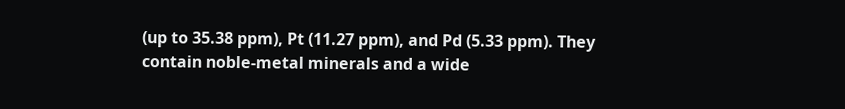(up to 35.38 ppm), Pt (11.27 ppm), and Pd (5.33 ppm). They contain noble-metal minerals and a wide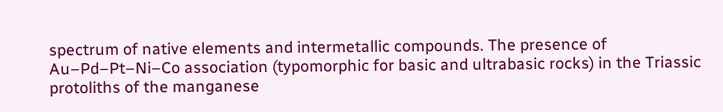spectrum of native elements and intermetallic compounds. The presence of Au–Pd–Pt–Ni–Co association (typomorphic for basic and ultrabasic rocks) in the Triassic protoliths of the manganese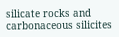silicate rocks and carbonaceous silicites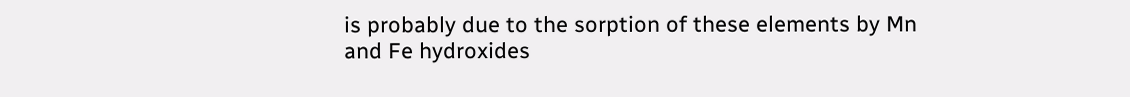is probably due to the sorption of these elements by Mn and Fe hydroxides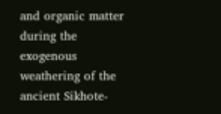and organic matter during the exogenous weathering of the ancient Sikhote-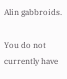Alin gabbroids.

You do not currently have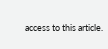access to this article.